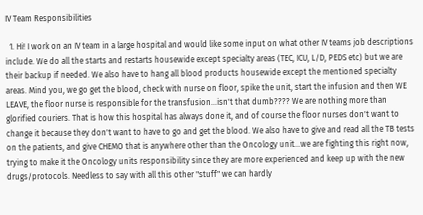IV Team Responsibilities

  1. Hi! I work on an IV team in a large hospital and would like some input on what other IV teams job descriptions include. We do all the starts and restarts housewide except specialty areas (TEC, ICU, L/D, PEDS etc) but we are their backup if needed. We also have to hang all blood products housewide except the mentioned specialty areas. Mind you, we go get the blood, check with nurse on floor, spike the unit, start the infusion and then WE LEAVE, the floor nurse is responsible for the transfusion...isn't that dumb???? We are nothing more than glorified couriers. That is how this hospital has always done it, and of course the floor nurses don't want to change it because they don't want to have to go and get the blood. We also have to give and read all the TB tests on the patients, and give CHEMO that is anywhere other than the Oncology unit...we are fighting this right now, trying to make it the Oncology units responsibility since they are more experienced and keep up with the new drugs/protocols. Needless to say with all this other "stuff" we can hardly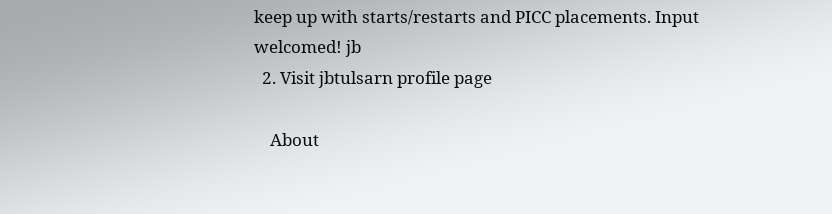keep up with starts/restarts and PICC placements. Input welcomed! jb
  2. Visit jbtulsarn profile page

    About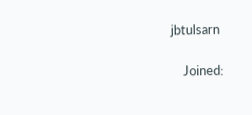jbtulsarn

    Joined: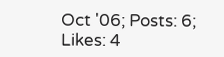Oct '06; Posts: 6; Likes: 4